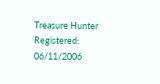Treasure Hunter
Registered: 06/11/2006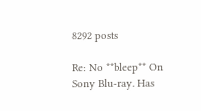8292 posts

Re: No **bleep** On Sony Blu-ray. Has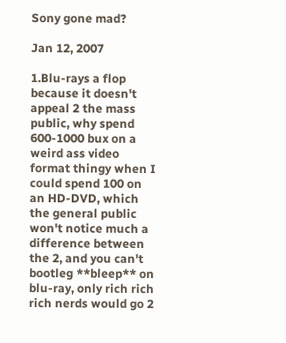Sony gone mad?

Jan 12, 2007

1.Blu-rays a flop because it doesn't appeal 2 the mass public, why spend 600-1000 bux on a weird ass video format thingy when I could spend 100 on an HD-DVD, which the general public won't notice much a difference between the 2, and you can't bootleg **bleep** on blu-ray, only rich rich rich nerds would go 2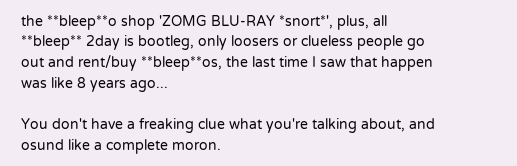the **bleep**o shop 'ZOMG BLU-RAY *snort*', plus, all **bleep** 2day is bootleg, only loosers or clueless people go out and rent/buy **bleep**os, the last time I saw that happen was like 8 years ago...

You don't have a freaking clue what you're talking about, and osund like a complete moron.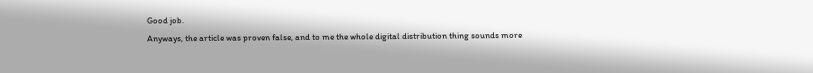Good job.
Anyways, the article was proven false, and to me the whole digital distribution thing sounds more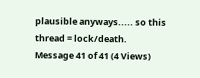plausible anyways..... so this thread = lock/death.
Message 41 of 41 (4 Views)